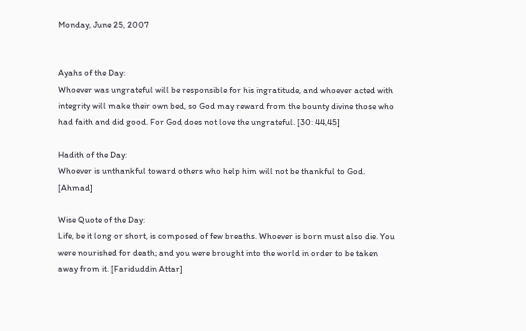Monday, June 25, 2007


Ayahs of the Day:
Whoever was ungrateful will be responsible for his ingratitude, and whoever acted with integrity will make their own bed, so God may reward from the bounty divine those who had faith and did good. For God does not love the ungrateful. [30: 44,45]

Hadith of the Day:
Whoever is unthankful toward others who help him will not be thankful to God. [Ahmad]

Wise Quote of the Day:
Life, be it long or short, is composed of few breaths. Whoever is born must also die. You were nourished for death; and you were brought into the world in order to be taken away from it. [Fariduddin Attar]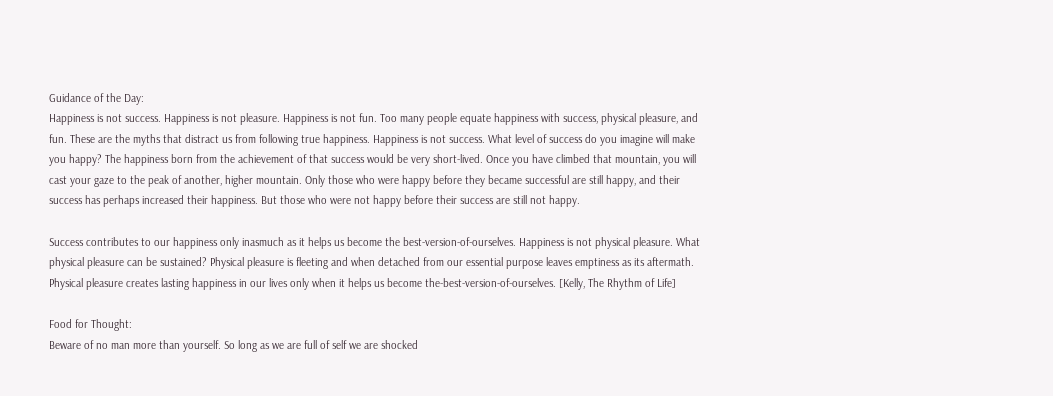Guidance of the Day:
Happiness is not success. Happiness is not pleasure. Happiness is not fun. Too many people equate happiness with success, physical pleasure, and fun. These are the myths that distract us from following true happiness. Happiness is not success. What level of success do you imagine will make you happy? The happiness born from the achievement of that success would be very short-lived. Once you have climbed that mountain, you will cast your gaze to the peak of another, higher mountain. Only those who were happy before they became successful are still happy, and their success has perhaps increased their happiness. But those who were not happy before their success are still not happy.

Success contributes to our happiness only inasmuch as it helps us become the best-version-of-ourselves. Happiness is not physical pleasure. What physical pleasure can be sustained? Physical pleasure is fleeting and when detached from our essential purpose leaves emptiness as its aftermath. Physical pleasure creates lasting happiness in our lives only when it helps us become the-best-version-of-ourselves. [Kelly, The Rhythm of Life]

Food for Thought:
Beware of no man more than yourself. So long as we are full of self we are shocked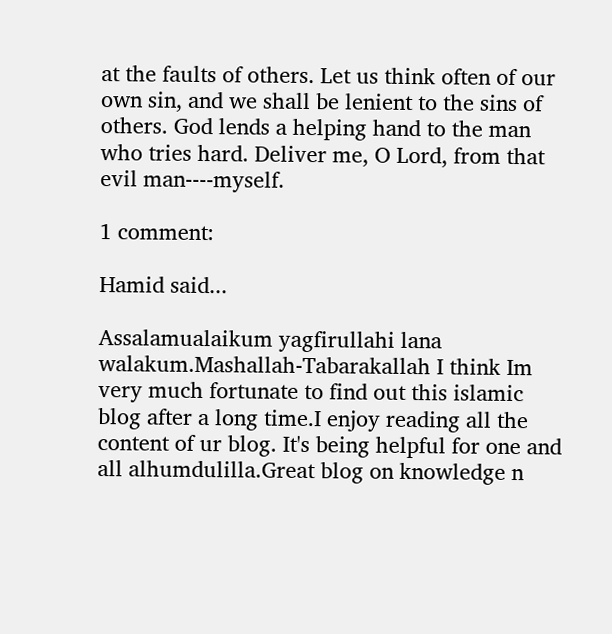at the faults of others. Let us think often of our own sin, and we shall be lenient to the sins of others. God lends a helping hand to the man who tries hard. Deliver me, O Lord, from that evil man----myself.

1 comment:

Hamid said...

Assalamualaikum yagfirullahi lana walakum.Mashallah-Tabarakallah I think Im very much fortunate to find out this islamic blog after a long time.I enjoy reading all the content of ur blog. It's being helpful for one and all alhumdulilla.Great blog on knowledge n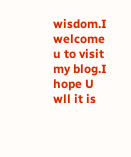wisdom.I welcome u to visit my blog.I hope U wll it is